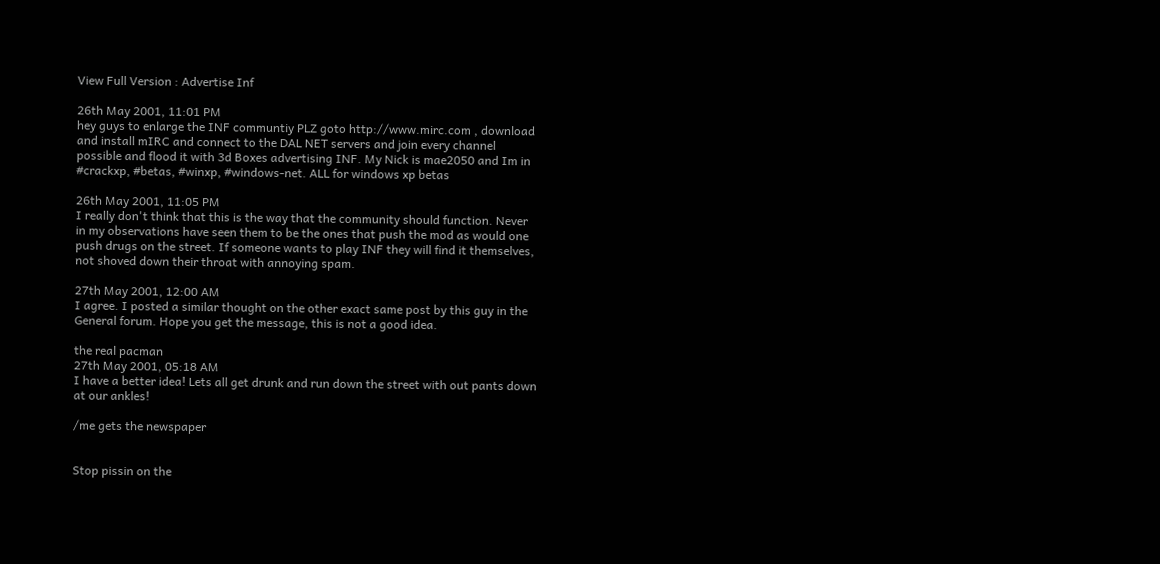View Full Version : Advertise Inf

26th May 2001, 11:01 PM
hey guys to enlarge the INF communtiy PLZ goto http://www.mirc.com , download and install mIRC and connect to the DAL NET servers and join every channel possible and flood it with 3d Boxes advertising INF. My Nick is mae2050 and Im in #crackxp, #betas, #winxp, #windows-net. ALL for windows xp betas

26th May 2001, 11:05 PM
I really don't think that this is the way that the community should function. Never in my observations have seen them to be the ones that push the mod as would one push drugs on the street. If someone wants to play INF they will find it themselves, not shoved down their throat with annoying spam.

27th May 2001, 12:00 AM
I agree. I posted a similar thought on the other exact same post by this guy in the General forum. Hope you get the message, this is not a good idea.

the real pacman
27th May 2001, 05:18 AM
I have a better idea! Lets all get drunk and run down the street with out pants down at our ankles!

/me gets the newspaper


Stop pissin on the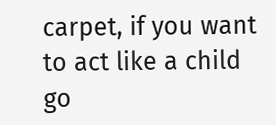carpet, if you want to act like a child go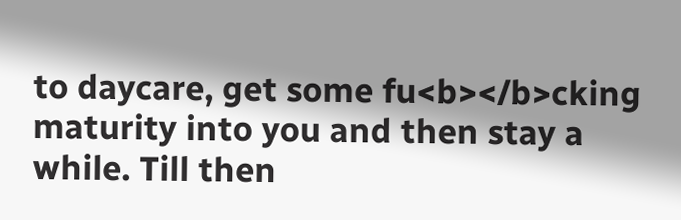to daycare, get some fu<b></b>cking maturity into you and then stay a while. Till then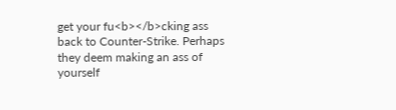get your fu<b></b>cking ass back to Counter-Strike. Perhaps they deem making an ass of yourself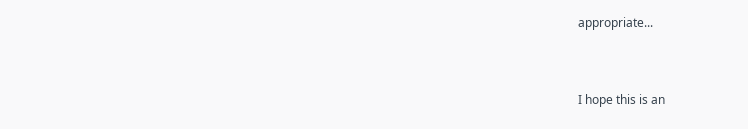appropriate...


I hope this is an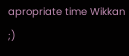apropriate time Wikkan ;)